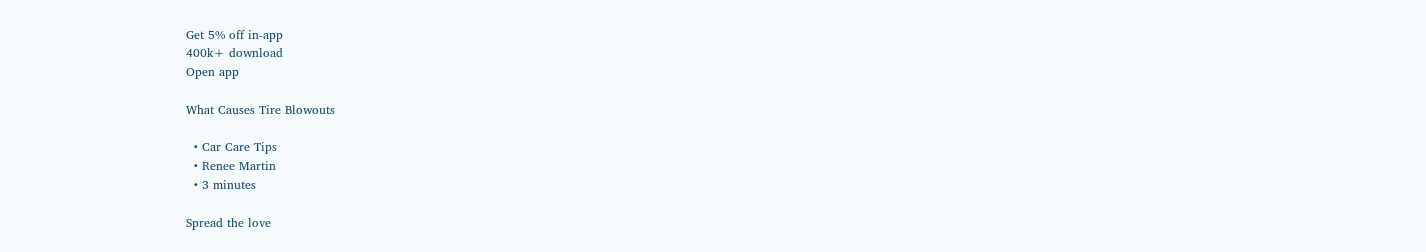Get 5% off in-app
400k+ download
Open app

What Causes Tire Blowouts

  • Car Care Tips
  • Renee Martin
  • 3 minutes

Spread the love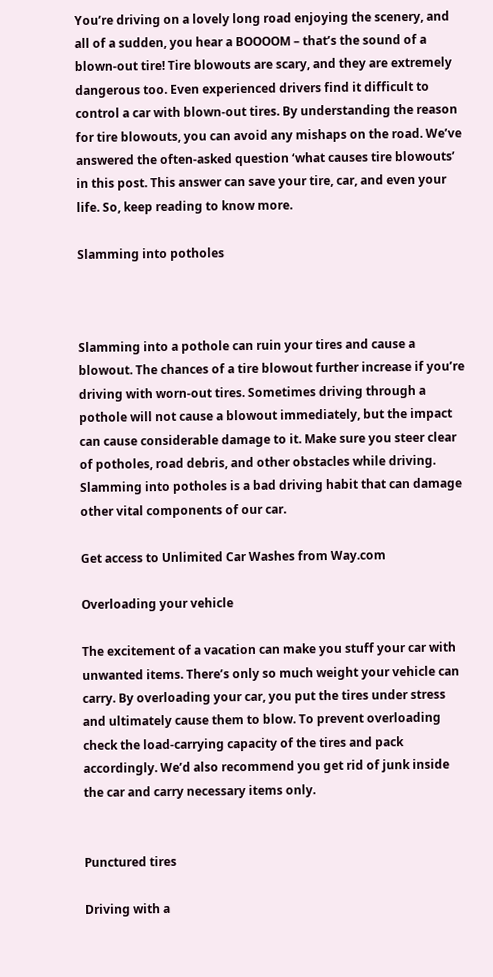You’re driving on a lovely long road enjoying the scenery, and all of a sudden, you hear a BOOOOM – that’s the sound of a blown-out tire! Tire blowouts are scary, and they are extremely dangerous too. Even experienced drivers find it difficult to control a car with blown-out tires. By understanding the reason for tire blowouts, you can avoid any mishaps on the road. We’ve answered the often-asked question ‘what causes tire blowouts’ in this post. This answer can save your tire, car, and even your life. So, keep reading to know more.

Slamming into potholes



Slamming into a pothole can ruin your tires and cause a blowout. The chances of a tire blowout further increase if you’re driving with worn-out tires. Sometimes driving through a pothole will not cause a blowout immediately, but the impact can cause considerable damage to it. Make sure you steer clear of potholes, road debris, and other obstacles while driving. Slamming into potholes is a bad driving habit that can damage other vital components of our car.

Get access to Unlimited Car Washes from Way.com

Overloading your vehicle

The excitement of a vacation can make you stuff your car with unwanted items. There’s only so much weight your vehicle can carry. By overloading your car, you put the tires under stress and ultimately cause them to blow. To prevent overloading check the load-carrying capacity of the tires and pack accordingly. We’d also recommend you get rid of junk inside the car and carry necessary items only.


Punctured tires

Driving with a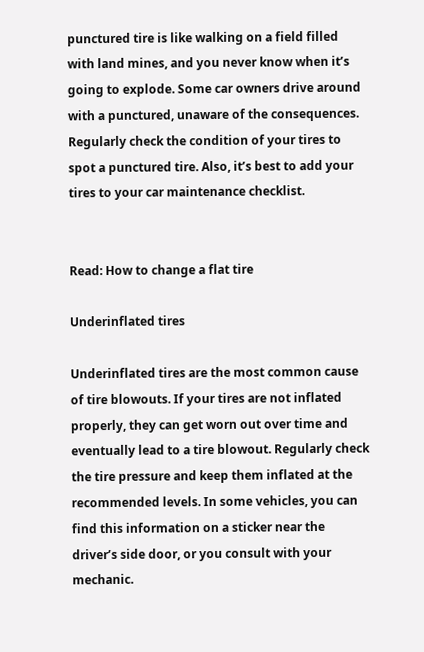punctured tire is like walking on a field filled with land mines, and you never know when it’s going to explode. Some car owners drive around with a punctured, unaware of the consequences. Regularly check the condition of your tires to spot a punctured tire. Also, it’s best to add your tires to your car maintenance checklist.


Read: How to change a flat tire

Underinflated tires

Underinflated tires are the most common cause of tire blowouts. If your tires are not inflated properly, they can get worn out over time and eventually lead to a tire blowout. Regularly check the tire pressure and keep them inflated at the recommended levels. In some vehicles, you can find this information on a sticker near the driver’s side door, or you consult with your mechanic.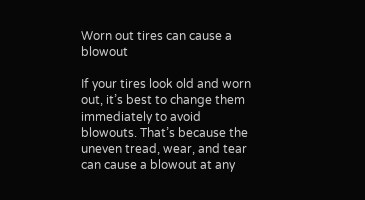Worn out tires can cause a blowout

If your tires look old and worn out, it’s best to change them immediately to avoid blowouts. That’s because the uneven tread, wear, and tear can cause a blowout at any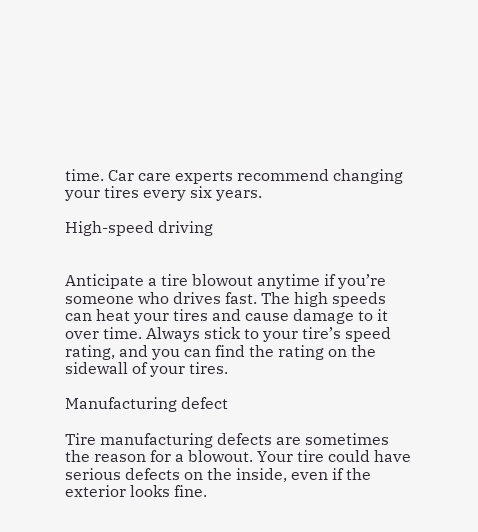time. Car care experts recommend changing your tires every six years.

High-speed driving


Anticipate a tire blowout anytime if you’re someone who drives fast. The high speeds can heat your tires and cause damage to it over time. Always stick to your tire’s speed rating, and you can find the rating on the sidewall of your tires.

Manufacturing defect

Tire manufacturing defects are sometimes the reason for a blowout. Your tire could have serious defects on the inside, even if the exterior looks fine.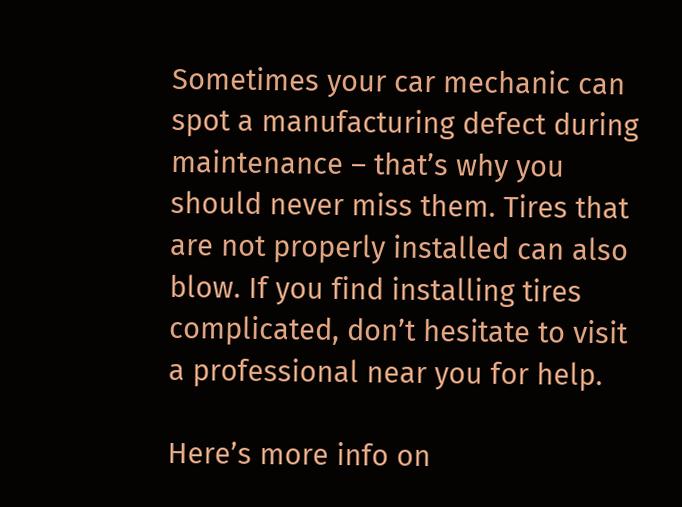Sometimes your car mechanic can spot a manufacturing defect during maintenance – that’s why you should never miss them. Tires that are not properly installed can also blow. If you find installing tires complicated, don’t hesitate to visit a professional near you for help.

Here’s more info on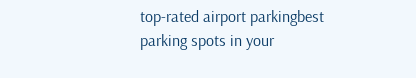top-rated airport parkingbest parking spots in your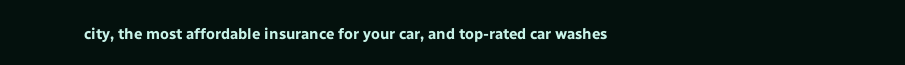city, the most affordable insurance for your car, and top-rated car washes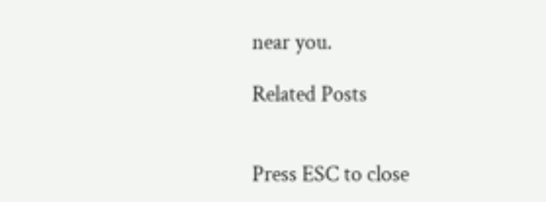near you.

Related Posts


Press ESC to close